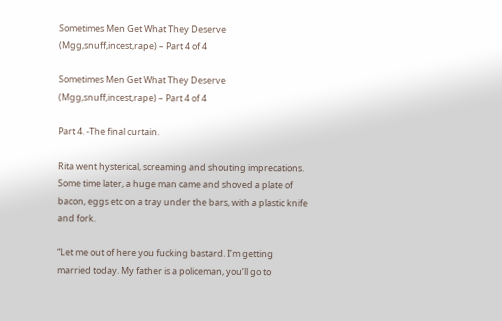Sometimes Men Get What They Deserve (Mgg,snuff,incest,rape) – Part 4 of 4

Sometimes Men Get What They Deserve (Mgg,snuff,incest,rape) – Part 4 of 4

Part 4. -The final curtain.

Rita went hysterical, screaming and shouting imprecations. Some time later, a huge man came and shoved a plate of bacon, eggs etc on a tray under the bars, with a plastic knife and fork.

“Let me out of here you fucking bastard. I’m getting married today. My father is a policeman, you’ll go to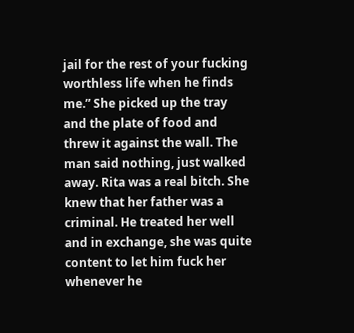jail for the rest of your fucking worthless life when he finds me.” She picked up the tray and the plate of food and threw it against the wall. The man said nothing, just walked away. Rita was a real bitch. She knew that her father was a criminal. He treated her well and in exchange, she was quite content to let him fuck her whenever he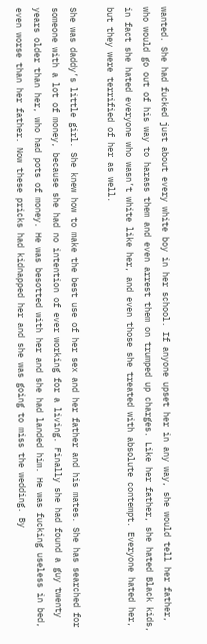wanted. She had fucked just about every white boy in her school. If anyone upset her in any way, she would tell her father, who would go out of his way to harass them and even arrest them on trumped up charges. Like her father, she hated Black kids, in fact she hated everyone who wasn’t white like her, and even those she treated with absolute contempt. Everyone hated her, but they were terrified of her as well.

She was daddy’s little girl. She knew how to make the best use of her sex and her father and his mates. She has searched for someone with a lot of money, because she had no intention of ever working for a living. Finally she had found a guy twenty years older than her, who had pots of money. He was besotted with her and she had landed him. He was fucking useless in bed, even worse than her father. Now these pricks had kidnapped her and she was going to miss the wedding. By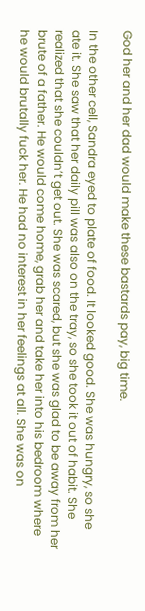God her and her dad would make these bastards pay, big time.

In the other cell, Sandra eyed to plate of food. It looked good. She was hungry, so she ate it. She saw that her daily pill was also on the tray, so she took it out of habit. She realized that she couldn’t get out. She was scared, but she was glad to be away from her brute of a father. He would come home, grab her and take her into his bedroom where he would brutally fuck her. He had no interest in her feelings at all. She was on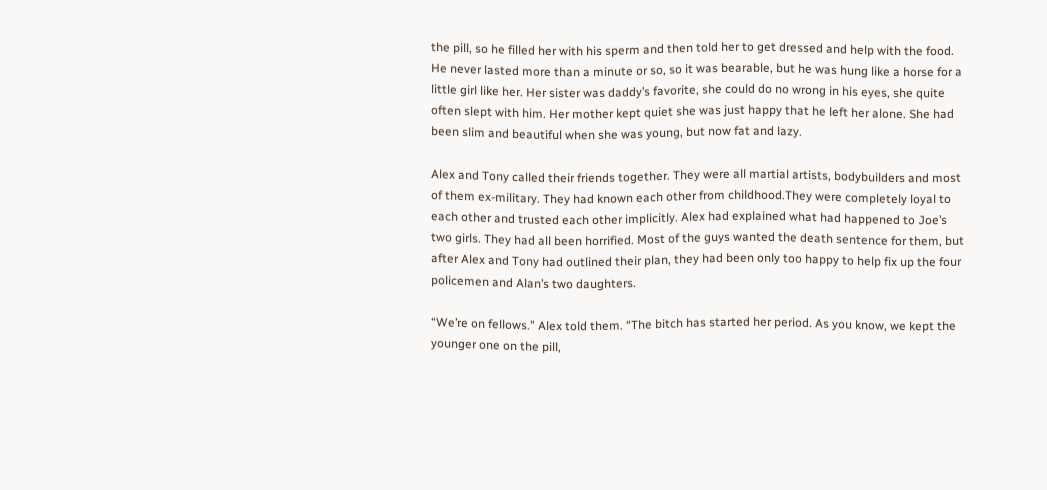the pill, so he filled her with his sperm and then told her to get dressed and help with the food. He never lasted more than a minute or so, so it was bearable, but he was hung like a horse for a little girl like her. Her sister was daddy’s favorite, she could do no wrong in his eyes, she quite often slept with him. Her mother kept quiet she was just happy that he left her alone. She had been slim and beautiful when she was young, but now fat and lazy.

Alex and Tony called their friends together. They were all martial artists, bodybuilders and most of them ex-military. They had known each other from childhood.They were completely loyal to each other and trusted each other implicitly. Alex had explained what had happened to Joe’s two girls. They had all been horrified. Most of the guys wanted the death sentence for them, but after Alex and Tony had outlined their plan, they had been only too happy to help fix up the four policemen and Alan’s two daughters.

“We’re on fellows.” Alex told them. “The bitch has started her period. As you know, we kept the younger one on the pill,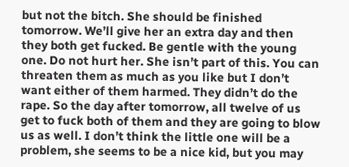but not the bitch. She should be finished tomorrow. We’ll give her an extra day and then they both get fucked. Be gentle with the young one. Do not hurt her. She isn’t part of this. You can threaten them as much as you like but I don’t want either of them harmed. They didn’t do the rape. So the day after tomorrow, all twelve of us get to fuck both of them and they are going to blow us as well. I don’t think the little one will be a problem, she seems to be a nice kid, but you may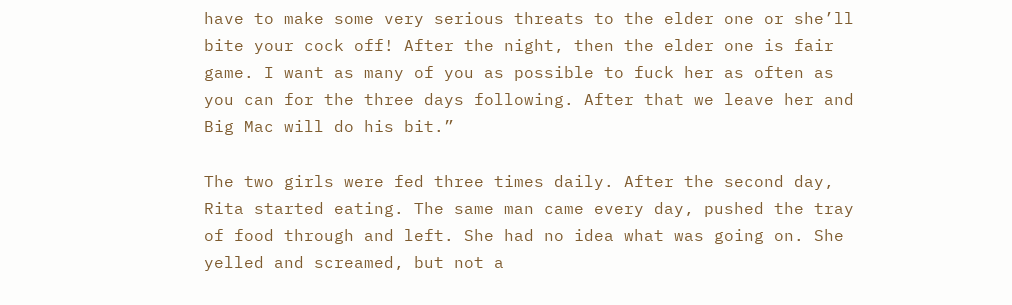have to make some very serious threats to the elder one or she’ll bite your cock off! After the night, then the elder one is fair game. I want as many of you as possible to fuck her as often as you can for the three days following. After that we leave her and Big Mac will do his bit.”

The two girls were fed three times daily. After the second day, Rita started eating. The same man came every day, pushed the tray of food through and left. She had no idea what was going on. She yelled and screamed, but not a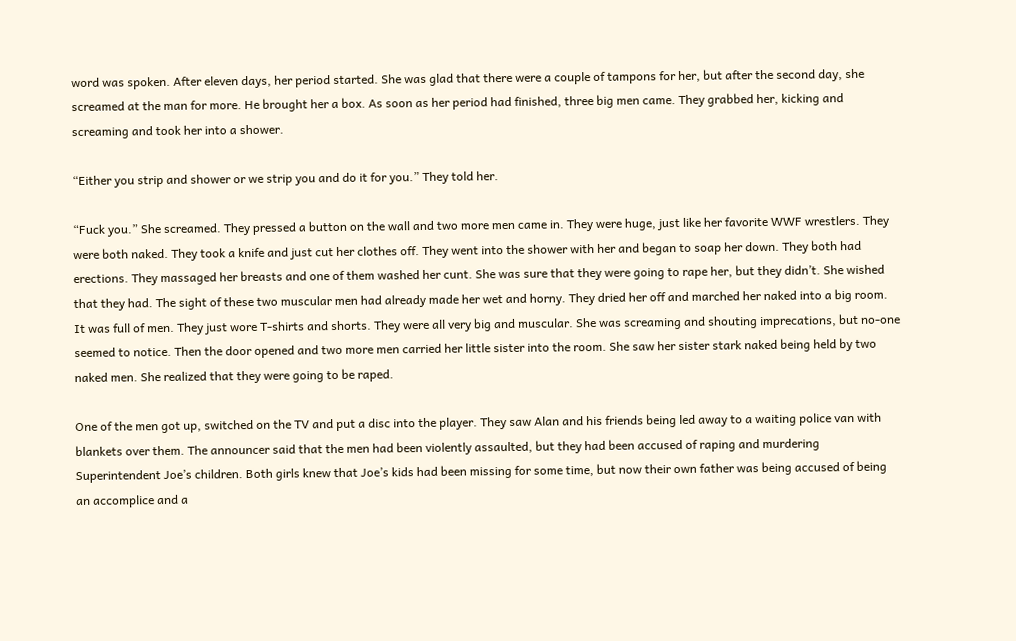word was spoken. After eleven days, her period started. She was glad that there were a couple of tampons for her, but after the second day, she screamed at the man for more. He brought her a box. As soon as her period had finished, three big men came. They grabbed her, kicking and screaming and took her into a shower.

“Either you strip and shower or we strip you and do it for you.” They told her.

“Fuck you.” She screamed. They pressed a button on the wall and two more men came in. They were huge, just like her favorite WWF wrestlers. They were both naked. They took a knife and just cut her clothes off. They went into the shower with her and began to soap her down. They both had erections. They massaged her breasts and one of them washed her cunt. She was sure that they were going to rape her, but they didn’t. She wished that they had. The sight of these two muscular men had already made her wet and horny. They dried her off and marched her naked into a big room. It was full of men. They just wore T-shirts and shorts. They were all very big and muscular. She was screaming and shouting imprecations, but no-one seemed to notice. Then the door opened and two more men carried her little sister into the room. She saw her sister stark naked being held by two naked men. She realized that they were going to be raped.

One of the men got up, switched on the TV and put a disc into the player. They saw Alan and his friends being led away to a waiting police van with blankets over them. The announcer said that the men had been violently assaulted, but they had been accused of raping and murdering Superintendent Joe’s children. Both girls knew that Joe’s kids had been missing for some time, but now their own father was being accused of being an accomplice and a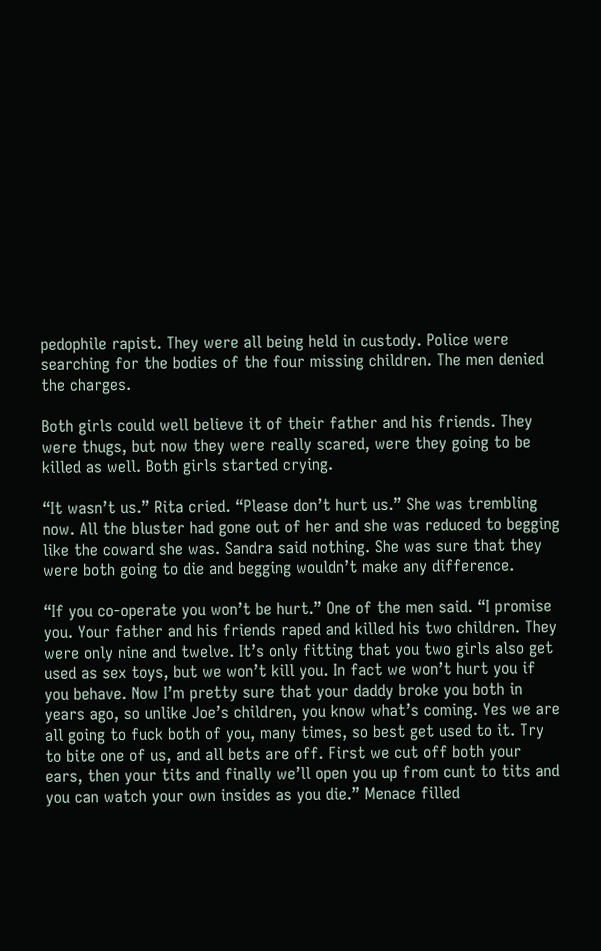pedophile rapist. They were all being held in custody. Police were searching for the bodies of the four missing children. The men denied the charges.

Both girls could well believe it of their father and his friends. They were thugs, but now they were really scared, were they going to be killed as well. Both girls started crying.

“It wasn’t us.” Rita cried. “Please don’t hurt us.” She was trembling now. All the bluster had gone out of her and she was reduced to begging like the coward she was. Sandra said nothing. She was sure that they were both going to die and begging wouldn’t make any difference.

“If you co-operate you won’t be hurt.” One of the men said. “I promise you. Your father and his friends raped and killed his two children. They were only nine and twelve. It’s only fitting that you two girls also get used as sex toys, but we won’t kill you. In fact we won’t hurt you if you behave. Now I’m pretty sure that your daddy broke you both in years ago, so unlike Joe’s children, you know what’s coming. Yes we are all going to fuck both of you, many times, so best get used to it. Try to bite one of us, and all bets are off. First we cut off both your ears, then your tits and finally we’ll open you up from cunt to tits and you can watch your own insides as you die.” Menace filled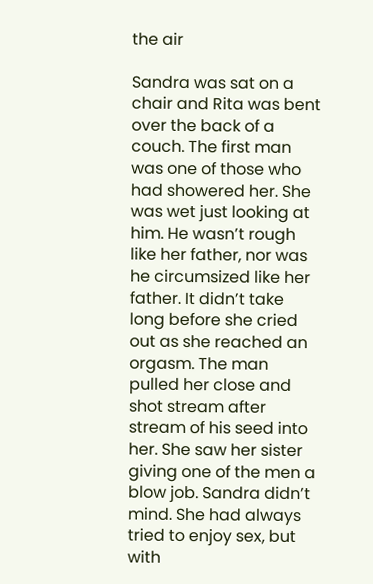the air

Sandra was sat on a chair and Rita was bent over the back of a couch. The first man was one of those who had showered her. She was wet just looking at him. He wasn’t rough like her father, nor was he circumsized like her father. It didn’t take long before she cried out as she reached an orgasm. The man pulled her close and shot stream after stream of his seed into her. She saw her sister giving one of the men a blow job. Sandra didn’t mind. She had always tried to enjoy sex, but with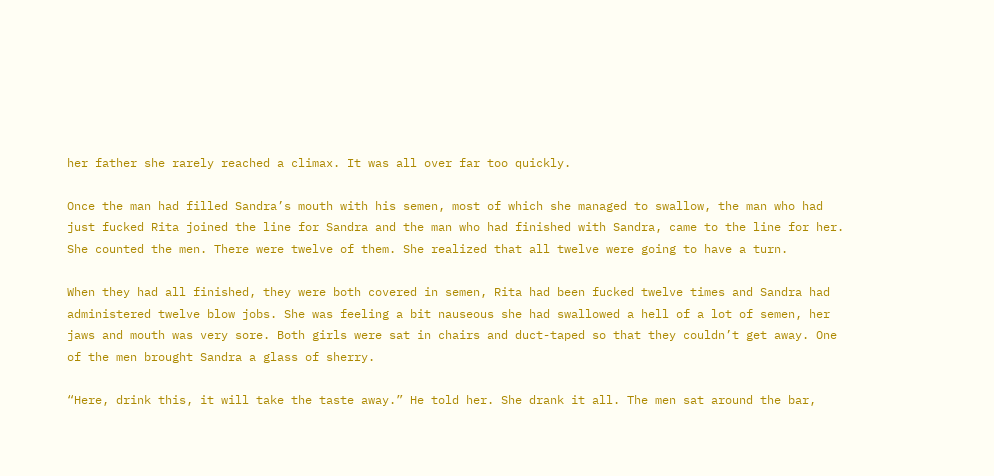her father she rarely reached a climax. It was all over far too quickly.

Once the man had filled Sandra’s mouth with his semen, most of which she managed to swallow, the man who had just fucked Rita joined the line for Sandra and the man who had finished with Sandra, came to the line for her. She counted the men. There were twelve of them. She realized that all twelve were going to have a turn.

When they had all finished, they were both covered in semen, Rita had been fucked twelve times and Sandra had administered twelve blow jobs. She was feeling a bit nauseous she had swallowed a hell of a lot of semen, her jaws and mouth was very sore. Both girls were sat in chairs and duct-taped so that they couldn’t get away. One of the men brought Sandra a glass of sherry.

“Here, drink this, it will take the taste away.” He told her. She drank it all. The men sat around the bar,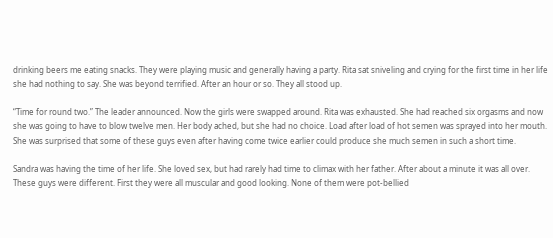drinking beers me eating snacks. They were playing music and generally having a party. Rita sat sniveling and crying for the first time in her life she had nothing to say. She was beyond terrified. After an hour or so. They all stood up.

“Time for round two.” The leader announced. Now the girls were swapped around. Rita was exhausted. She had reached six orgasms and now she was going to have to blow twelve men. Her body ached, but she had no choice. Load after load of hot semen was sprayed into her mouth. She was surprised that some of these guys even after having come twice earlier could produce she much semen in such a short time.

Sandra was having the time of her life. She loved sex, but had rarely had time to climax with her father. After about a minute it was all over. These guys were different. First they were all muscular and good looking. None of them were pot-bellied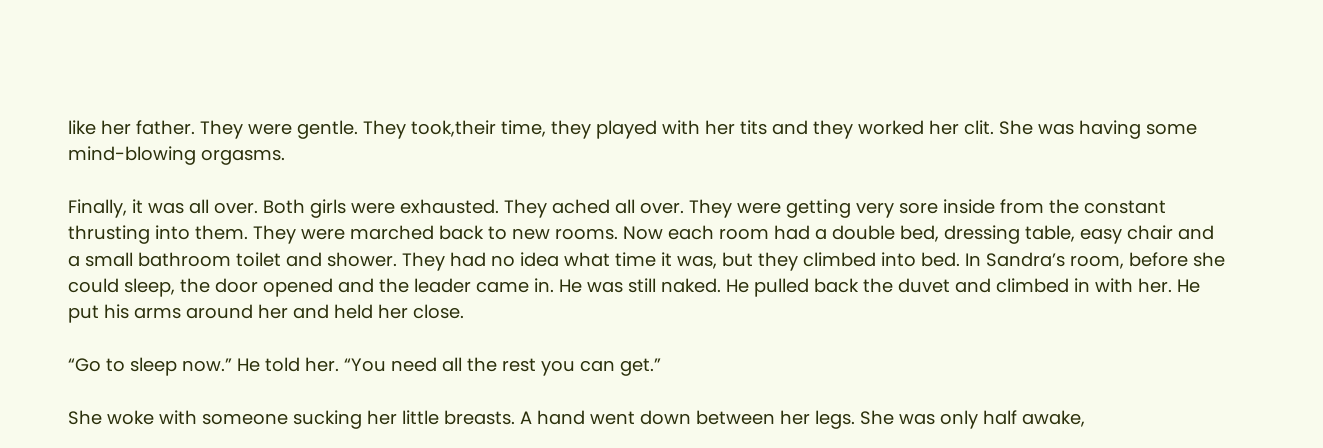like her father. They were gentle. They took,their time, they played with her tits and they worked her clit. She was having some mind-blowing orgasms.

Finally, it was all over. Both girls were exhausted. They ached all over. They were getting very sore inside from the constant thrusting into them. They were marched back to new rooms. Now each room had a double bed, dressing table, easy chair and a small bathroom toilet and shower. They had no idea what time it was, but they climbed into bed. In Sandra’s room, before she could sleep, the door opened and the leader came in. He was still naked. He pulled back the duvet and climbed in with her. He put his arms around her and held her close.

“Go to sleep now.” He told her. “You need all the rest you can get.”

She woke with someone sucking her little breasts. A hand went down between her legs. She was only half awake,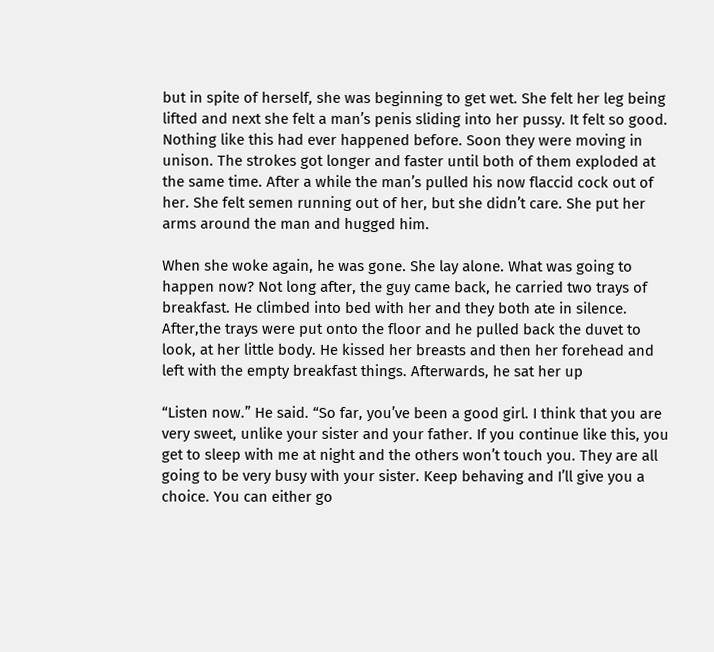but in spite of herself, she was beginning to get wet. She felt her leg being lifted and next she felt a man’s penis sliding into her pussy. It felt so good. Nothing like this had ever happened before. Soon they were moving in unison. The strokes got longer and faster until both of them exploded at the same time. After a while the man’s pulled his now flaccid cock out of her. She felt semen running out of her, but she didn’t care. She put her arms around the man and hugged him.

When she woke again, he was gone. She lay alone. What was going to happen now? Not long after, the guy came back, he carried two trays of breakfast. He climbed into bed with her and they both ate in silence. After,the trays were put onto the floor and he pulled back the duvet to look, at her little body. He kissed her breasts and then her forehead and left with the empty breakfast things. Afterwards, he sat her up

“Listen now.” He said. “So far, you’ve been a good girl. I think that you are very sweet, unlike your sister and your father. If you continue like this, you get to sleep with me at night and the others won’t touch you. They are all going to be very busy with your sister. Keep behaving and I’ll give you a choice. You can either go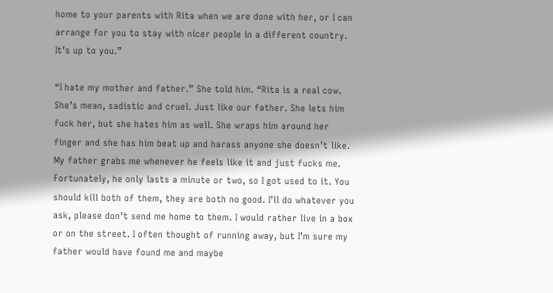home to your parents with Rita when we are done with her, or I can arrange for you to stay with nicer people in a different country. It’s up to you.”

“I hate my mother and father.” She told him. “Rita is a real cow. She’s mean, sadistic and cruel. Just like our father. She lets him fuck her, but she hates him as well. She wraps him around her finger and she has him beat up and harass anyone she doesn’t like. My father grabs me whenever he feels like it and just fucks me. Fortunately, he only lasts a minute or two, so I got used to it. You should kill both of them, they are both no good. I’ll do whatever you ask, please don’t send me home to them. I would rather live in a box or on the street. I often thought of running away, but I’m sure my father would have found me and maybe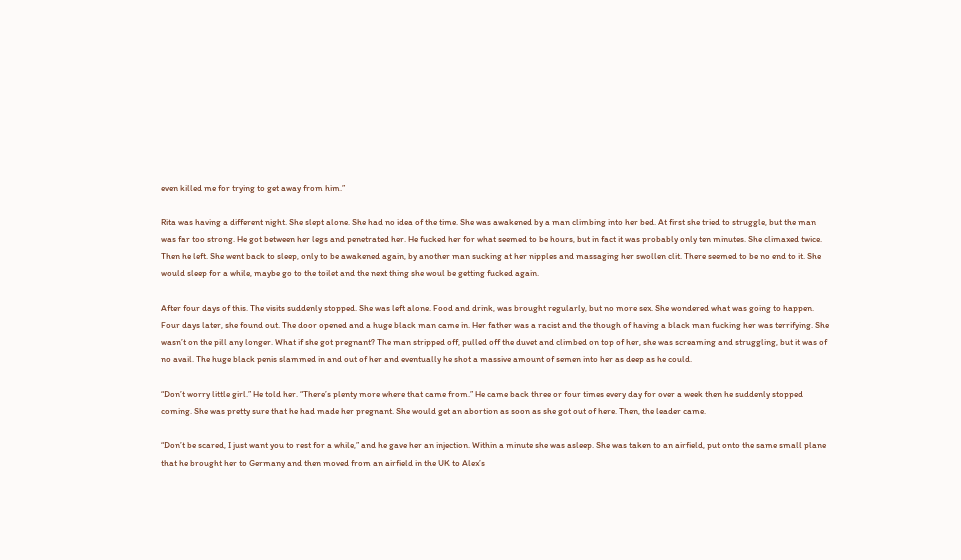even killed me for trying to get away from him.”

Rita was having a different night. She slept alone. She had no idea of the time. She was awakened by a man climbing into her bed. At first she tried to struggle, but the man was far too strong. He got between her legs and penetrated her. He fucked her for what seemed to be hours, but in fact it was probably only ten minutes. She climaxed twice. Then he left. She went back to sleep, only to be awakened again, by another man sucking at her nipples and massaging her swollen clit. There seemed to be no end to it. She would sleep for a while, maybe go to the toilet and the next thing she woul be getting fucked again.

After four days of this. The visits suddenly stopped. She was left alone. Food and drink, was brought regularly, but no more sex. She wondered what was going to happen. Four days later, she found out. The door opened and a huge black man came in. Her father was a racist and the though of having a black man fucking her was terrifying. She wasn’t on the pill any longer. What if she got pregnant? The man stripped off, pulled off the duvet and climbed on top of her, she was screaming and struggling, but it was of no avail. The huge black penis slammed in and out of her and eventually he shot a massive amount of semen into her as deep as he could.

“Don’t worry little girl.” He told her. “There’s plenty more where that came from.” He came back three or four times every day for over a week then he suddenly stopped coming. She was pretty sure that he had made her pregnant. She would get an abortion as soon as she got out of here. Then, the leader came.

“Don’t be scared, I just want you to rest for a while,” and he gave her an injection. Within a minute she was asleep. She was taken to an airfield, put onto the same small plane that he brought her to Germany and then moved from an airfield in the UK to Alex’s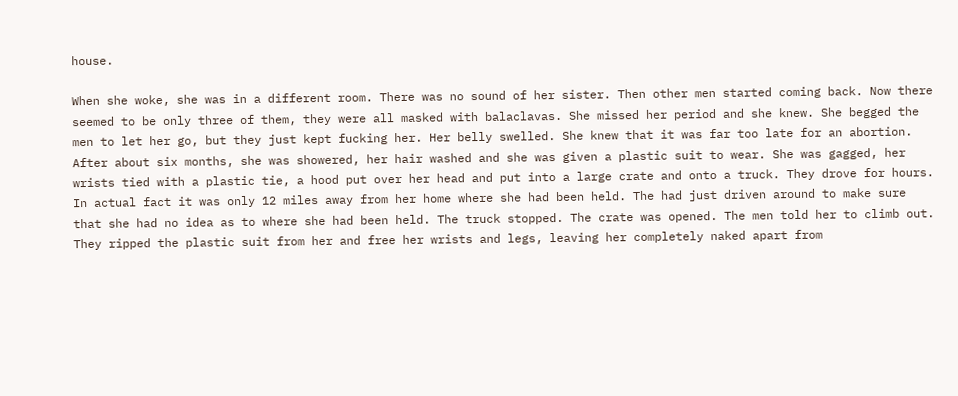house.

When she woke, she was in a different room. There was no sound of her sister. Then other men started coming back. Now there seemed to be only three of them, they were all masked with balaclavas. She missed her period and she knew. She begged the men to let her go, but they just kept fucking her. Her belly swelled. She knew that it was far too late for an abortion. After about six months, she was showered, her hair washed and she was given a plastic suit to wear. She was gagged, her wrists tied with a plastic tie, a hood put over her head and put into a large crate and onto a truck. They drove for hours. In actual fact it was only 12 miles away from her home where she had been held. The had just driven around to make sure that she had no idea as to where she had been held. The truck stopped. The crate was opened. The men told her to climb out. They ripped the plastic suit from her and free her wrists and legs, leaving her completely naked apart from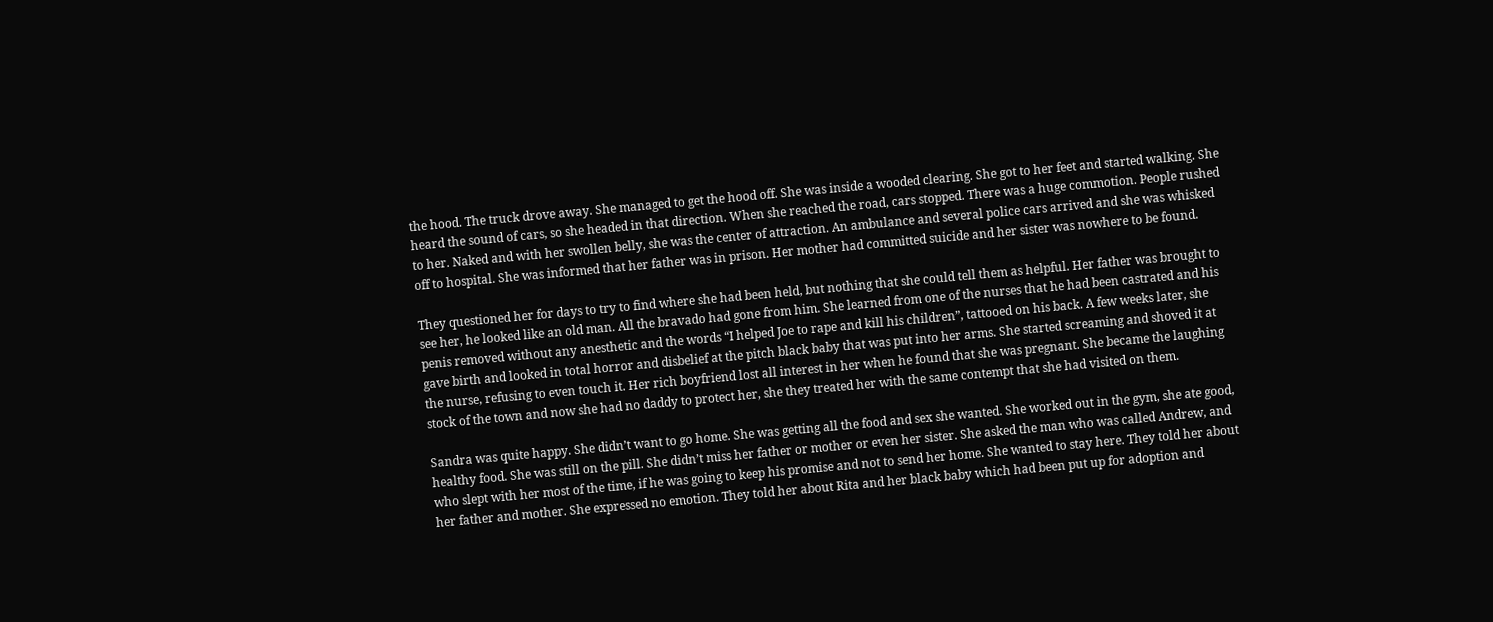the hood. The truck drove away. She managed to get the hood off. She was inside a wooded clearing. She got to her feet and started walking. She heard the sound of cars, so she headed in that direction. When she reached the road, cars stopped. There was a huge commotion. People rushed to her. Naked and with her swollen belly, she was the center of attraction. An ambulance and several police cars arrived and she was whisked off to hospital. She was informed that her father was in prison. Her mother had committed suicide and her sister was nowhere to be found.

They questioned her for days to try to find where she had been held, but nothing that she could tell them as helpful. Her father was brought to see her, he looked like an old man. All the bravado had gone from him. She learned from one of the nurses that he had been castrated and his penis removed without any anesthetic and the words “I helped Joe to rape and kill his children”, tattooed on his back. A few weeks later, she gave birth and looked in total horror and disbelief at the pitch black baby that was put into her arms. She started screaming and shoved it at the nurse, refusing to even touch it. Her rich boyfriend lost all interest in her when he found that she was pregnant. She became the laughing stock of the town and now she had no daddy to protect her, she they treated her with the same contempt that she had visited on them.

Sandra was quite happy. She didn’t want to go home. She was getting all the food and sex she wanted. She worked out in the gym, she ate good, healthy food. She was still on the pill. She didn’t miss her father or mother or even her sister. She asked the man who was called Andrew, and who slept with her most of the time, if he was going to keep his promise and not to send her home. She wanted to stay here. They told her about her father and mother. She expressed no emotion. They told her about Rita and her black baby which had been put up for adoption and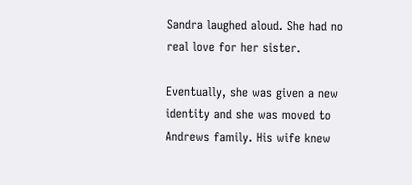Sandra laughed aloud. She had no real love for her sister.

Eventually, she was given a new identity and she was moved to Andrews family. His wife knew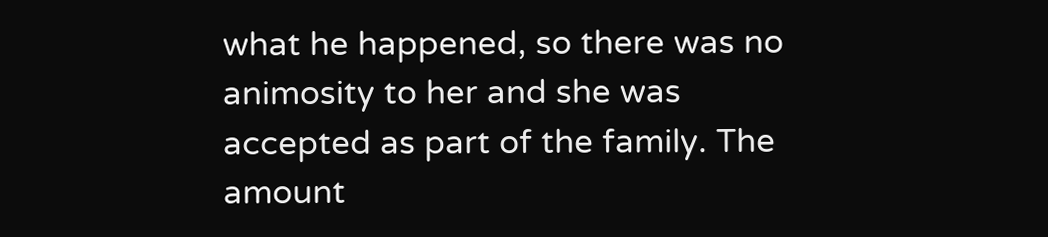what he happened, so there was no animosity to her and she was accepted as part of the family. The amount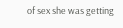of sex she was getting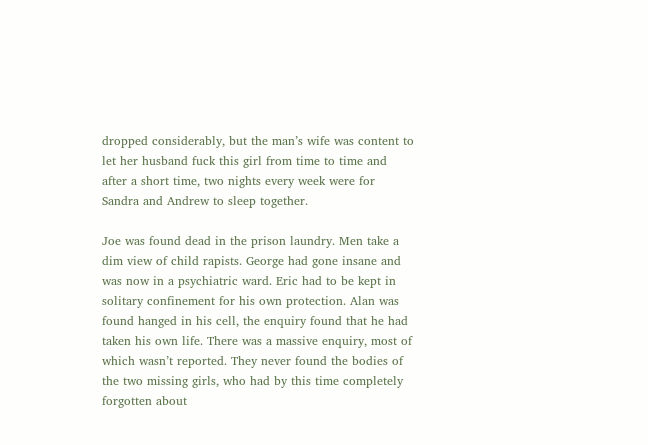dropped considerably, but the man’s wife was content to let her husband fuck this girl from time to time and after a short time, two nights every week were for Sandra and Andrew to sleep together.

Joe was found dead in the prison laundry. Men take a dim view of child rapists. George had gone insane and was now in a psychiatric ward. Eric had to be kept in solitary confinement for his own protection. Alan was found hanged in his cell, the enquiry found that he had taken his own life. There was a massive enquiry, most of which wasn’t reported. They never found the bodies of the two missing girls, who had by this time completely forgotten about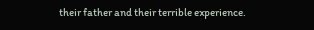their father and their terrible experience.